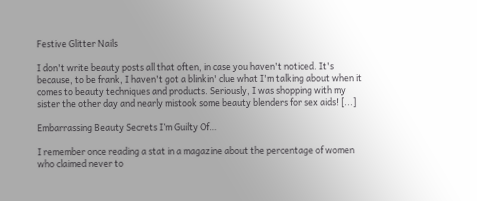Festive Glitter Nails

I don't write beauty posts all that often, in case you haven't noticed. It's because, to be frank, I haven't got a blinkin' clue what I'm talking about when it comes to beauty techniques and products. Seriously, I was shopping with my sister the other day and nearly mistook some beauty blenders for sex aids! [...]

Embarrassing Beauty Secrets I’m Guilty Of…

I remember once reading a stat in a magazine about the percentage of women who claimed never to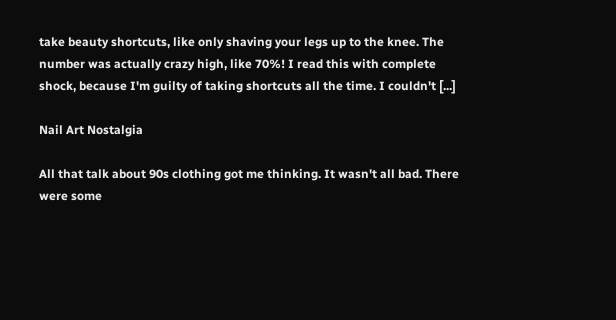take beauty shortcuts, like only shaving your legs up to the knee. The number was actually crazy high, like 70%! I read this with complete shock, because I'm guilty of taking shortcuts all the time. I couldn't [...]

Nail Art Nostalgia

All that talk about 90s clothing got me thinking. It wasn't all bad. There were some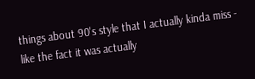things about 90's style that I actually kinda miss - like the fact it was actually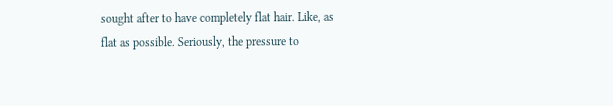sought after to have completely flat hair. Like, as flat as possible. Seriously, the pressure to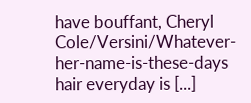have bouffant, Cheryl Cole/Versini/Whatever-her-name-is-these-days hair everyday is [...]